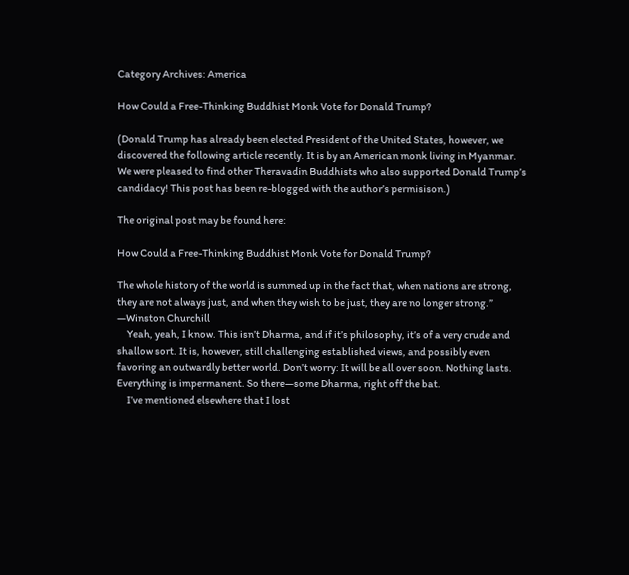Category Archives: America

How Could a Free-Thinking Buddhist Monk Vote for Donald Trump?

(Donald Trump has already been elected President of the United States, however, we discovered the following article recently. It is by an American monk living in Myanmar. We were pleased to find other Theravadin Buddhists who also supported Donald Trump’s candidacy! This post has been re-blogged with the author’s permisison.)

The original post may be found here:

How Could a Free-Thinking Buddhist Monk Vote for Donald Trump?

The whole history of the world is summed up in the fact that, when nations are strong, they are not always just, and when they wish to be just, they are no longer strong.” —Winston Churchill
     Yeah, yeah, I know. This isn’t Dharma, and if it’s philosophy, it’s of a very crude and shallow sort. It is, however, still challenging established views, and possibly even favoring an outwardly better world. Don’t worry: It will be all over soon. Nothing lasts. Everything is impermanent. So there—some Dharma, right off the bat.
     I’ve mentioned elsewhere that I lost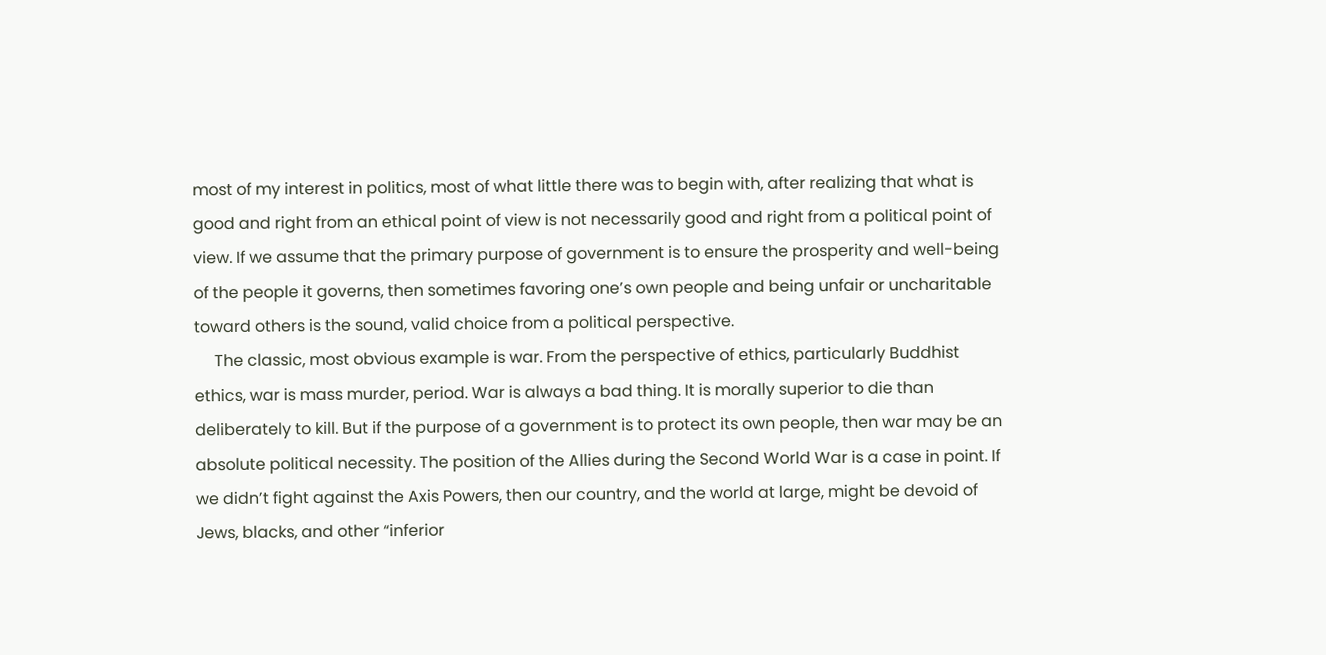most of my interest in politics, most of what little there was to begin with, after realizing that what is good and right from an ethical point of view is not necessarily good and right from a political point of view. If we assume that the primary purpose of government is to ensure the prosperity and well-being of the people it governs, then sometimes favoring one’s own people and being unfair or uncharitable toward others is the sound, valid choice from a political perspective.
     The classic, most obvious example is war. From the perspective of ethics, particularly Buddhist ethics, war is mass murder, period. War is always a bad thing. It is morally superior to die than deliberately to kill. But if the purpose of a government is to protect its own people, then war may be an absolute political necessity. The position of the Allies during the Second World War is a case in point. If we didn’t fight against the Axis Powers, then our country, and the world at large, might be devoid of Jews, blacks, and other “inferior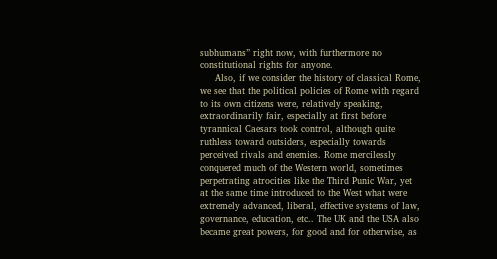subhumans” right now, with furthermore no constitutional rights for anyone.
     Also, if we consider the history of classical Rome, we see that the political policies of Rome with regard to its own citizens were, relatively speaking, extraordinarily fair, especially at first before tyrannical Caesars took control, although quite ruthless toward outsiders, especially towards perceived rivals and enemies. Rome mercilessly conquered much of the Western world, sometimes perpetrating atrocities like the Third Punic War, yet at the same time introduced to the West what were extremely advanced, liberal, effective systems of law, governance, education, etc.. The UK and the USA also became great powers, for good and for otherwise, as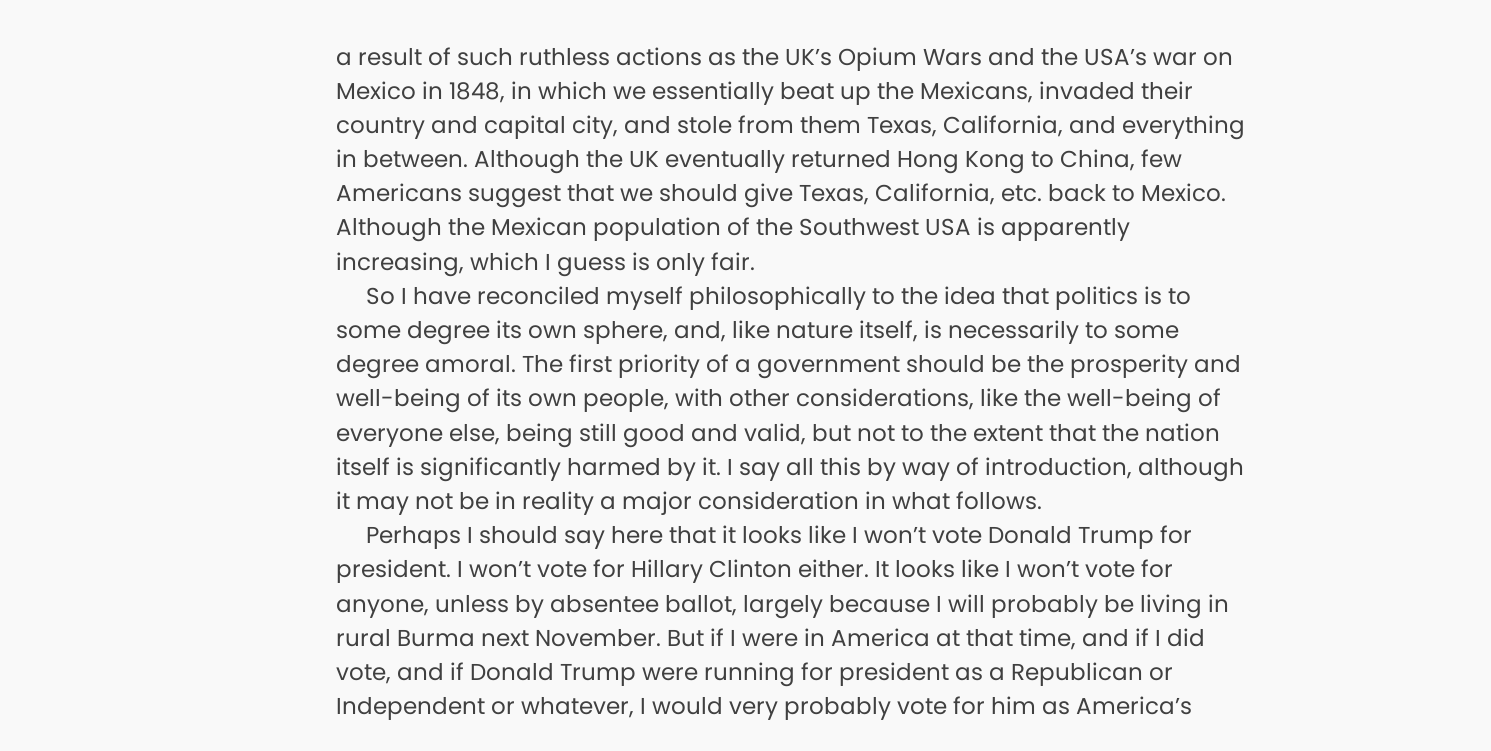a result of such ruthless actions as the UK’s Opium Wars and the USA’s war on Mexico in 1848, in which we essentially beat up the Mexicans, invaded their country and capital city, and stole from them Texas, California, and everything in between. Although the UK eventually returned Hong Kong to China, few Americans suggest that we should give Texas, California, etc. back to Mexico. Although the Mexican population of the Southwest USA is apparently increasing, which I guess is only fair.
     So I have reconciled myself philosophically to the idea that politics is to some degree its own sphere, and, like nature itself, is necessarily to some degree amoral. The first priority of a government should be the prosperity and well-being of its own people, with other considerations, like the well-being of everyone else, being still good and valid, but not to the extent that the nation itself is significantly harmed by it. I say all this by way of introduction, although it may not be in reality a major consideration in what follows.
     Perhaps I should say here that it looks like I won’t vote Donald Trump for president. I won’t vote for Hillary Clinton either. It looks like I won’t vote for anyone, unless by absentee ballot, largely because I will probably be living in rural Burma next November. But if I were in America at that time, and if I did vote, and if Donald Trump were running for president as a Republican or Independent or whatever, I would very probably vote for him as America’s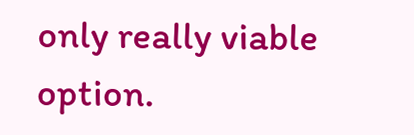only really viable option.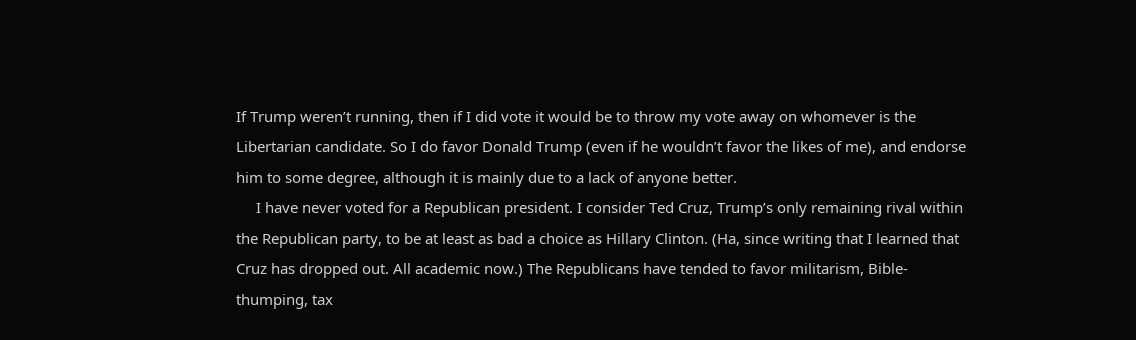If Trump weren’t running, then if I did vote it would be to throw my vote away on whomever is the Libertarian candidate. So I do favor Donald Trump (even if he wouldn’t favor the likes of me), and endorse him to some degree, although it is mainly due to a lack of anyone better.
     I have never voted for a Republican president. I consider Ted Cruz, Trump’s only remaining rival within the Republican party, to be at least as bad a choice as Hillary Clinton. (Ha, since writing that I learned that Cruz has dropped out. All academic now.) The Republicans have tended to favor militarism, Bible-thumping, tax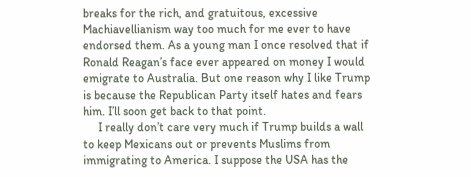breaks for the rich, and gratuitous, excessive Machiavellianism way too much for me ever to have endorsed them. As a young man I once resolved that if Ronald Reagan’s face ever appeared on money I would emigrate to Australia. But one reason why I like Trump is because the Republican Party itself hates and fears him. I’ll soon get back to that point.
     I really don’t care very much if Trump builds a wall to keep Mexicans out or prevents Muslims from immigrating to America. I suppose the USA has the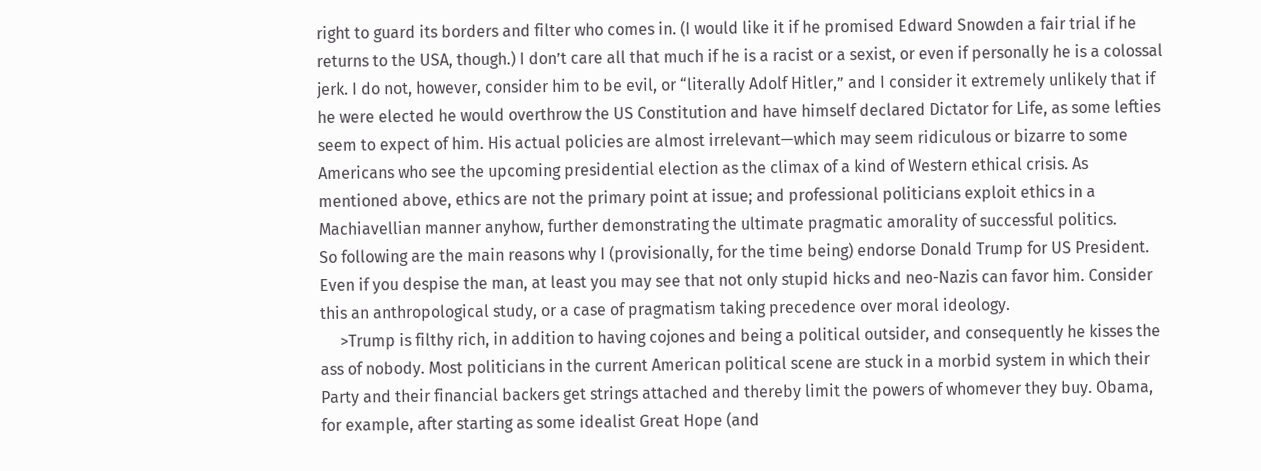right to guard its borders and filter who comes in. (I would like it if he promised Edward Snowden a fair trial if he returns to the USA, though.) I don’t care all that much if he is a racist or a sexist, or even if personally he is a colossal jerk. I do not, however, consider him to be evil, or “literally Adolf Hitler,” and I consider it extremely unlikely that if he were elected he would overthrow the US Constitution and have himself declared Dictator for Life, as some lefties seem to expect of him. His actual policies are almost irrelevant—which may seem ridiculous or bizarre to some Americans who see the upcoming presidential election as the climax of a kind of Western ethical crisis. As mentioned above, ethics are not the primary point at issue; and professional politicians exploit ethics in a Machiavellian manner anyhow, further demonstrating the ultimate pragmatic amorality of successful politics.
So following are the main reasons why I (provisionally, for the time being) endorse Donald Trump for US President. Even if you despise the man, at least you may see that not only stupid hicks and neo-Nazis can favor him. Consider this an anthropological study, or a case of pragmatism taking precedence over moral ideology.
     >Trump is filthy rich, in addition to having cojones and being a political outsider, and consequently he kisses the ass of nobody. Most politicians in the current American political scene are stuck in a morbid system in which their Party and their financial backers get strings attached and thereby limit the powers of whomever they buy. Obama, for example, after starting as some idealist Great Hope (and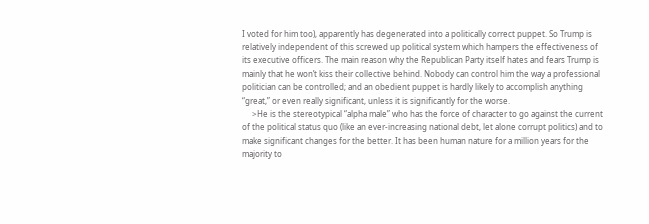I voted for him too), apparently has degenerated into a politically correct puppet. So Trump is relatively independent of this screwed up political system which hampers the effectiveness of its executive officers. The main reason why the Republican Party itself hates and fears Trump is mainly that he won’t kiss their collective behind. Nobody can control him the way a professional politician can be controlled; and an obedient puppet is hardly likely to accomplish anything “great,” or even really significant, unless it is significantly for the worse.
     >He is the stereotypical “alpha male” who has the force of character to go against the current of the political status quo (like an ever-increasing national debt, let alone corrupt politics) and to make significant changes for the better. It has been human nature for a million years for the majority to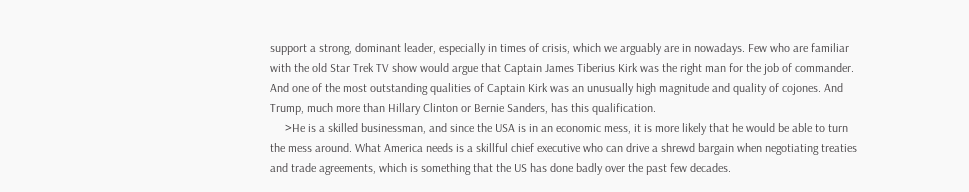support a strong, dominant leader, especially in times of crisis, which we arguably are in nowadays. Few who are familiar with the old Star Trek TV show would argue that Captain James Tiberius Kirk was the right man for the job of commander. And one of the most outstanding qualities of Captain Kirk was an unusually high magnitude and quality of cojones. And Trump, much more than Hillary Clinton or Bernie Sanders, has this qualification.
     >He is a skilled businessman, and since the USA is in an economic mess, it is more likely that he would be able to turn the mess around. What America needs is a skillful chief executive who can drive a shrewd bargain when negotiating treaties and trade agreements, which is something that the US has done badly over the past few decades.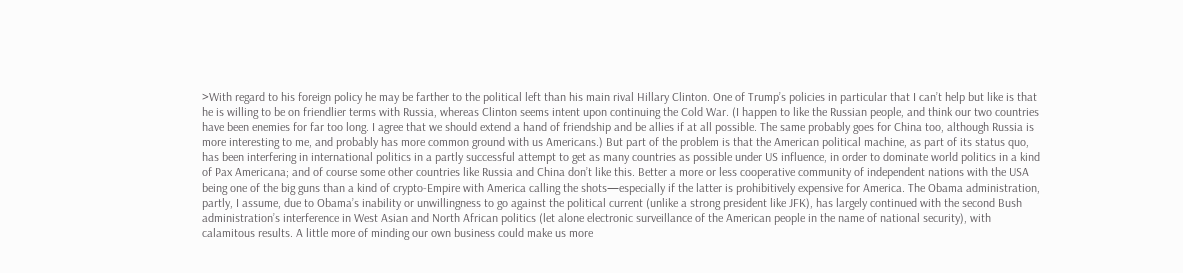>With regard to his foreign policy he may be farther to the political left than his main rival Hillary Clinton. One of Trump’s policies in particular that I can’t help but like is that he is willing to be on friendlier terms with Russia, whereas Clinton seems intent upon continuing the Cold War. (I happen to like the Russian people, and think our two countries have been enemies for far too long. I agree that we should extend a hand of friendship and be allies if at all possible. The same probably goes for China too, although Russia is more interesting to me, and probably has more common ground with us Americans.) But part of the problem is that the American political machine, as part of its status quo, has been interfering in international politics in a partly successful attempt to get as many countries as possible under US influence, in order to dominate world politics in a kind of Pax Americana; and of course some other countries like Russia and China don’t like this. Better a more or less cooperative community of independent nations with the USA being one of the big guns than a kind of crypto-Empire with America calling the shots—especially if the latter is prohibitively expensive for America. The Obama administration, partly, I assume, due to Obama’s inability or unwillingness to go against the political current (unlike a strong president like JFK), has largely continued with the second Bush administration’s interference in West Asian and North African politics (let alone electronic surveillance of the American people in the name of national security), with calamitous results. A little more of minding our own business could make us more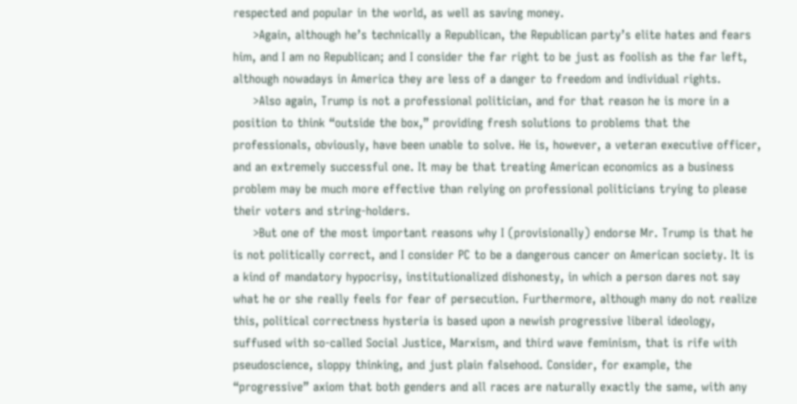respected and popular in the world, as well as saving money.
     >Again, although he’s technically a Republican, the Republican party’s elite hates and fears him, and I am no Republican; and I consider the far right to be just as foolish as the far left, although nowadays in America they are less of a danger to freedom and individual rights.
     >Also again, Trump is not a professional politician, and for that reason he is more in a position to think “outside the box,” providing fresh solutions to problems that the professionals, obviously, have been unable to solve. He is, however, a veteran executive officer, and an extremely successful one. It may be that treating American economics as a business problem may be much more effective than relying on professional politicians trying to please their voters and string-holders.
     >But one of the most important reasons why I (provisionally) endorse Mr. Trump is that he is not politically correct, and I consider PC to be a dangerous cancer on American society. It is a kind of mandatory hypocrisy, institutionalized dishonesty, in which a person dares not say what he or she really feels for fear of persecution. Furthermore, although many do not realize this, political correctness hysteria is based upon a newish progressive liberal ideology, suffused with so-called Social Justice, Marxism, and third wave feminism, that is rife with pseudoscience, sloppy thinking, and just plain falsehood. Consider, for example, the “progressive” axiom that both genders and all races are naturally exactly the same, with any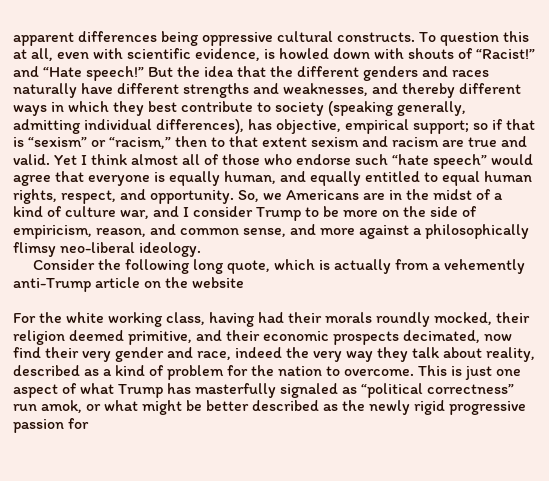apparent differences being oppressive cultural constructs. To question this at all, even with scientific evidence, is howled down with shouts of “Racist!” and “Hate speech!” But the idea that the different genders and races naturally have different strengths and weaknesses, and thereby different ways in which they best contribute to society (speaking generally, admitting individual differences), has objective, empirical support; so if that is “sexism” or “racism,” then to that extent sexism and racism are true and valid. Yet I think almost all of those who endorse such “hate speech” would agree that everyone is equally human, and equally entitled to equal human rights, respect, and opportunity. So, we Americans are in the midst of a kind of culture war, and I consider Trump to be more on the side of empiricism, reason, and common sense, and more against a philosophically flimsy neo-liberal ideology.
     Consider the following long quote, which is actually from a vehemently anti-Trump article on the website

For the white working class, having had their morals roundly mocked, their religion deemed primitive, and their economic prospects decimated, now find their very gender and race, indeed the very way they talk about reality, described as a kind of problem for the nation to overcome. This is just one aspect of what Trump has masterfully signaled as “political correctness” run amok, or what might be better described as the newly rigid progressive passion for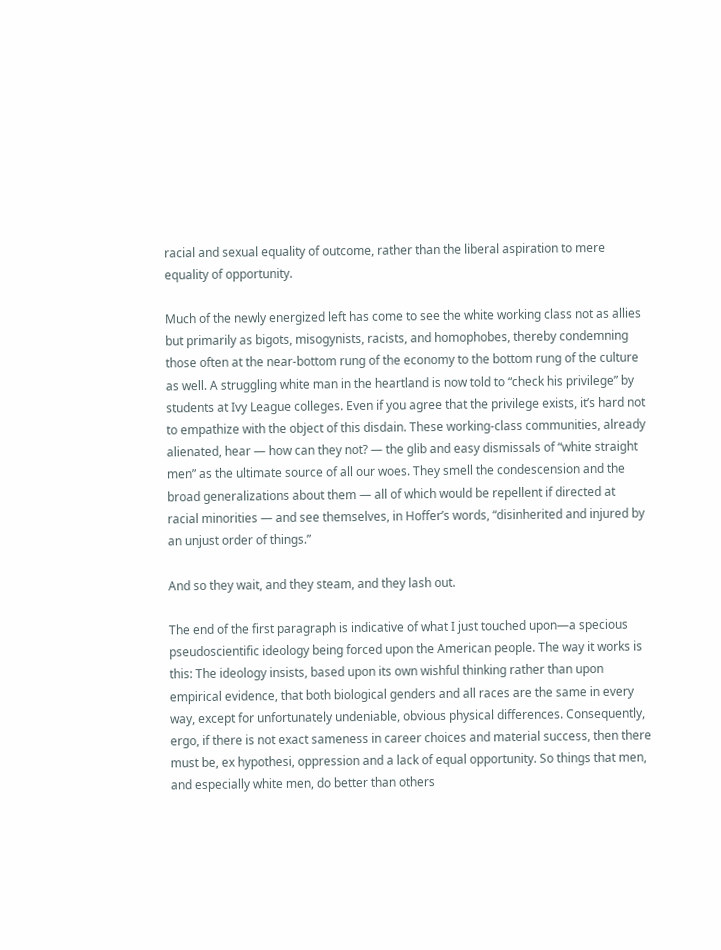racial and sexual equality of outcome, rather than the liberal aspiration to mere equality of opportunity.

Much of the newly energized left has come to see the white working class not as allies but primarily as bigots, misogynists, racists, and homophobes, thereby condemning those often at the near-bottom rung of the economy to the bottom rung of the culture as well. A struggling white man in the heartland is now told to “check his privilege” by students at Ivy League colleges. Even if you agree that the privilege exists, it’s hard not to empathize with the object of this disdain. These working-class communities, already alienated, hear — how can they not? — the glib and easy dismissals of “white straight men” as the ultimate source of all our woes. They smell the condescension and the broad generalizations about them — all of which would be repellent if directed at racial minorities — and see themselves, in Hoffer’s words, “disinherited and injured by an unjust order of things.”

And so they wait, and they steam, and they lash out.

The end of the first paragraph is indicative of what I just touched upon—a specious pseudoscientific ideology being forced upon the American people. The way it works is this: The ideology insists, based upon its own wishful thinking rather than upon empirical evidence, that both biological genders and all races are the same in every way, except for unfortunately undeniable, obvious physical differences. Consequently, ergo, if there is not exact sameness in career choices and material success, then there must be, ex hypothesi, oppression and a lack of equal opportunity. So things that men, and especially white men, do better than others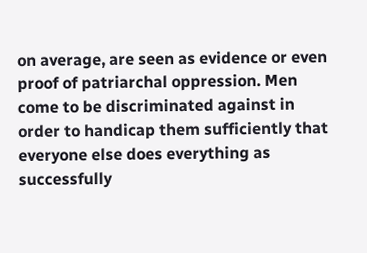on average, are seen as evidence or even proof of patriarchal oppression. Men come to be discriminated against in order to handicap them sufficiently that everyone else does everything as successfully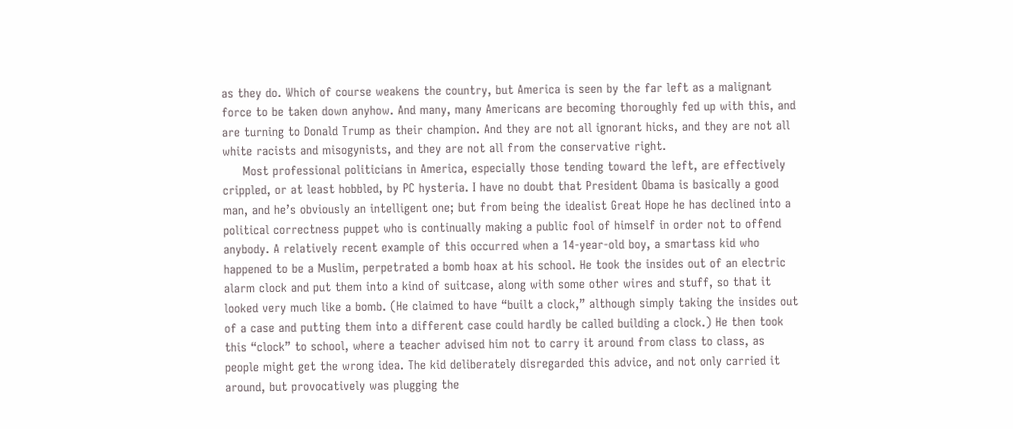as they do. Which of course weakens the country, but America is seen by the far left as a malignant force to be taken down anyhow. And many, many Americans are becoming thoroughly fed up with this, and are turning to Donald Trump as their champion. And they are not all ignorant hicks, and they are not all white racists and misogynists, and they are not all from the conservative right.
     Most professional politicians in America, especially those tending toward the left, are effectively crippled, or at least hobbled, by PC hysteria. I have no doubt that President Obama is basically a good man, and he’s obviously an intelligent one; but from being the idealist Great Hope he has declined into a political correctness puppet who is continually making a public fool of himself in order not to offend anybody. A relatively recent example of this occurred when a 14-year-old boy, a smartass kid who happened to be a Muslim, perpetrated a bomb hoax at his school. He took the insides out of an electric alarm clock and put them into a kind of suitcase, along with some other wires and stuff, so that it looked very much like a bomb. (He claimed to have “built a clock,” although simply taking the insides out of a case and putting them into a different case could hardly be called building a clock.) He then took this “clock” to school, where a teacher advised him not to carry it around from class to class, as people might get the wrong idea. The kid deliberately disregarded this advice, and not only carried it around, but provocatively was plugging the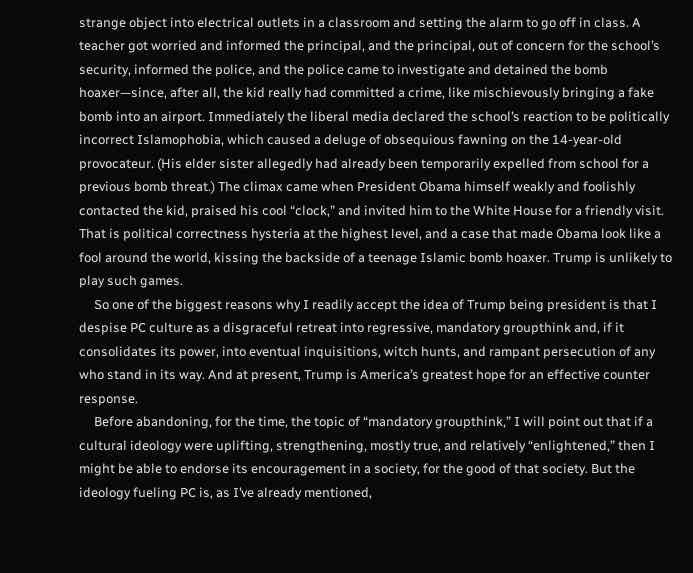strange object into electrical outlets in a classroom and setting the alarm to go off in class. A teacher got worried and informed the principal, and the principal, out of concern for the school’s security, informed the police, and the police came to investigate and detained the bomb hoaxer—since, after all, the kid really had committed a crime, like mischievously bringing a fake bomb into an airport. Immediately the liberal media declared the school’s reaction to be politically incorrect Islamophobia, which caused a deluge of obsequious fawning on the 14-year-old provocateur. (His elder sister allegedly had already been temporarily expelled from school for a previous bomb threat.) The climax came when President Obama himself weakly and foolishly contacted the kid, praised his cool “clock,” and invited him to the White House for a friendly visit. That is political correctness hysteria at the highest level, and a case that made Obama look like a fool around the world, kissing the backside of a teenage Islamic bomb hoaxer. Trump is unlikely to play such games.
     So one of the biggest reasons why I readily accept the idea of Trump being president is that I despise PC culture as a disgraceful retreat into regressive, mandatory groupthink and, if it consolidates its power, into eventual inquisitions, witch hunts, and rampant persecution of any who stand in its way. And at present, Trump is America’s greatest hope for an effective counter response.
     Before abandoning, for the time, the topic of “mandatory groupthink,” I will point out that if a cultural ideology were uplifting, strengthening, mostly true, and relatively “enlightened,” then I might be able to endorse its encouragement in a society, for the good of that society. But the ideology fueling PC is, as I’ve already mentioned,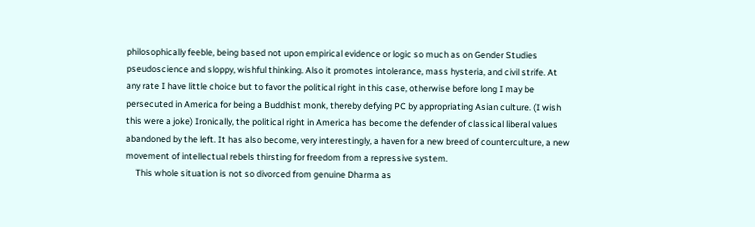philosophically feeble, being based not upon empirical evidence or logic so much as on Gender Studies pseudoscience and sloppy, wishful thinking. Also it promotes intolerance, mass hysteria, and civil strife. At any rate I have little choice but to favor the political right in this case, otherwise before long I may be persecuted in America for being a Buddhist monk, thereby defying PC by appropriating Asian culture. (I wish this were a joke) Ironically, the political right in America has become the defender of classical liberal values abandoned by the left. It has also become, very interestingly, a haven for a new breed of counterculture, a new movement of intellectual rebels thirsting for freedom from a repressive system.
     This whole situation is not so divorced from genuine Dharma as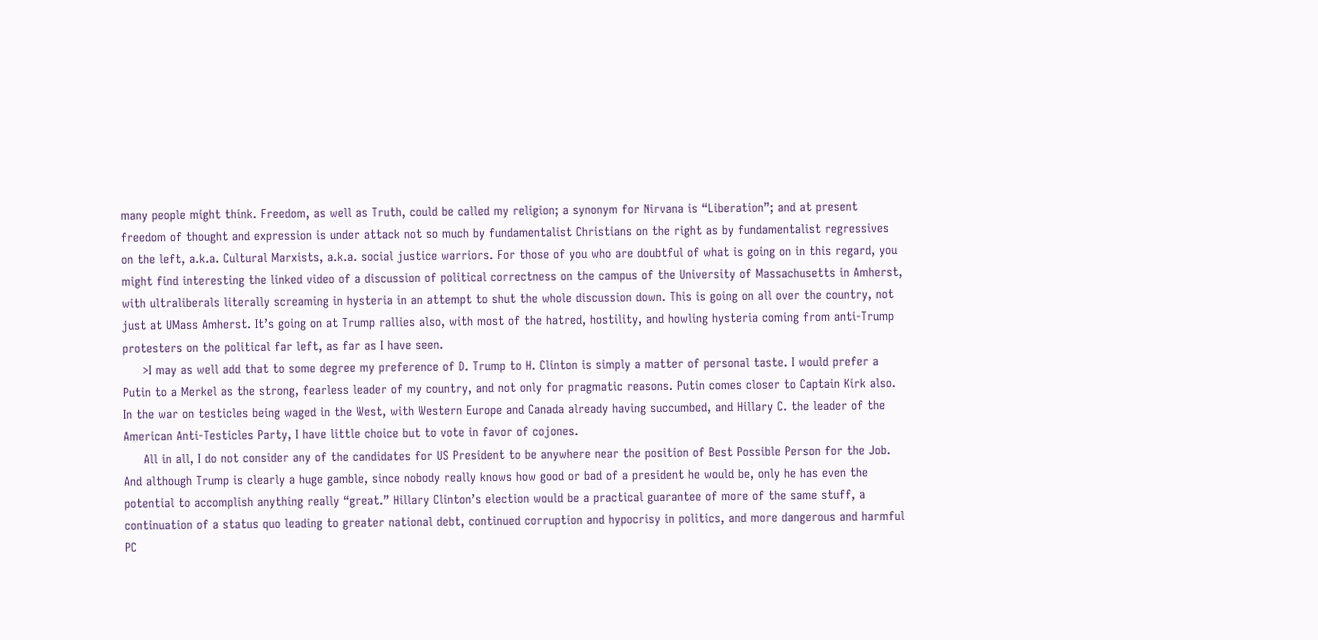many people might think. Freedom, as well as Truth, could be called my religion; a synonym for Nirvana is “Liberation”; and at present freedom of thought and expression is under attack not so much by fundamentalist Christians on the right as by fundamentalist regressives on the left, a.k.a. Cultural Marxists, a.k.a. social justice warriors. For those of you who are doubtful of what is going on in this regard, you might find interesting the linked video of a discussion of political correctness on the campus of the University of Massachusetts in Amherst, with ultraliberals literally screaming in hysteria in an attempt to shut the whole discussion down. This is going on all over the country, not just at UMass Amherst. It’s going on at Trump rallies also, with most of the hatred, hostility, and howling hysteria coming from anti-Trump protesters on the political far left, as far as I have seen.
     >I may as well add that to some degree my preference of D. Trump to H. Clinton is simply a matter of personal taste. I would prefer a Putin to a Merkel as the strong, fearless leader of my country, and not only for pragmatic reasons. Putin comes closer to Captain Kirk also. In the war on testicles being waged in the West, with Western Europe and Canada already having succumbed, and Hillary C. the leader of the American Anti-Testicles Party, I have little choice but to vote in favor of cojones.
     All in all, I do not consider any of the candidates for US President to be anywhere near the position of Best Possible Person for the Job. And although Trump is clearly a huge gamble, since nobody really knows how good or bad of a president he would be, only he has even the potential to accomplish anything really “great.” Hillary Clinton’s election would be a practical guarantee of more of the same stuff, a continuation of a status quo leading to greater national debt, continued corruption and hypocrisy in politics, and more dangerous and harmful PC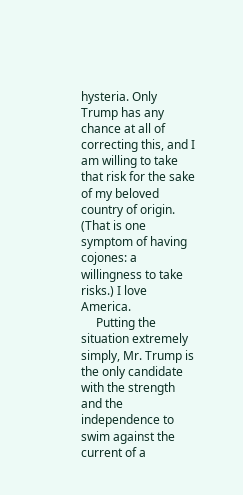hysteria. Only Trump has any chance at all of correcting this, and I am willing to take that risk for the sake of my beloved country of origin. (That is one symptom of having cojones: a willingness to take risks.) I love America.
     Putting the situation extremely simply, Mr. Trump is the only candidate with the strength and the independence to swim against the current of a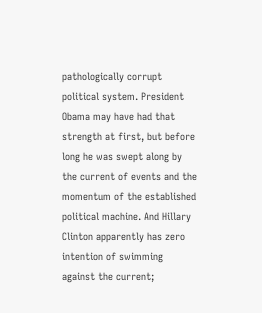pathologically corrupt political system. President Obama may have had that strength at first, but before long he was swept along by the current of events and the momentum of the established political machine. And Hillary Clinton apparently has zero intention of swimming against the current;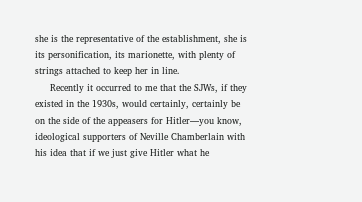she is the representative of the establishment, she is its personification, its marionette, with plenty of strings attached to keep her in line.
     Recently it occurred to me that the SJWs, if they existed in the 1930s, would certainly, certainly be on the side of the appeasers for Hitler—you know, ideological supporters of Neville Chamberlain with his idea that if we just give Hitler what he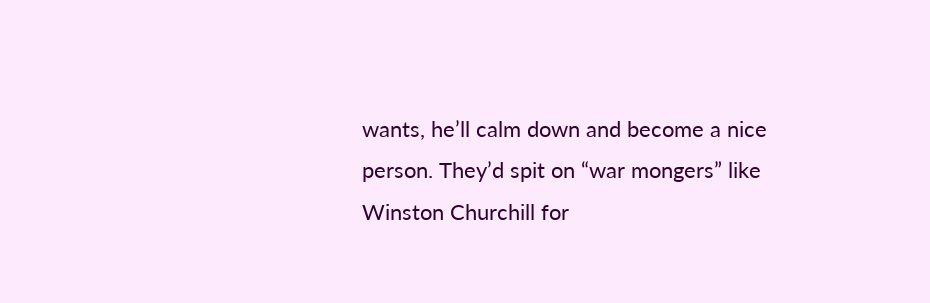wants, he’ll calm down and become a nice person. They’d spit on “war mongers” like Winston Churchill for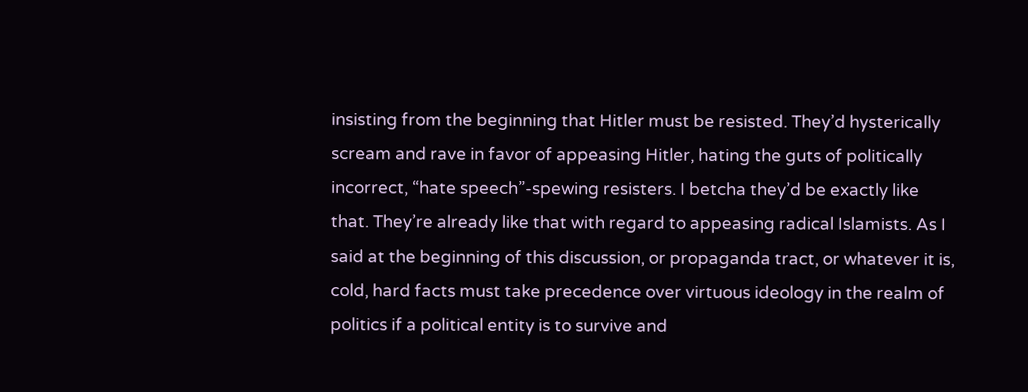insisting from the beginning that Hitler must be resisted. They’d hysterically scream and rave in favor of appeasing Hitler, hating the guts of politically incorrect, “hate speech”-spewing resisters. I betcha they’d be exactly like that. They’re already like that with regard to appeasing radical Islamists. As I said at the beginning of this discussion, or propaganda tract, or whatever it is, cold, hard facts must take precedence over virtuous ideology in the realm of politics if a political entity is to survive and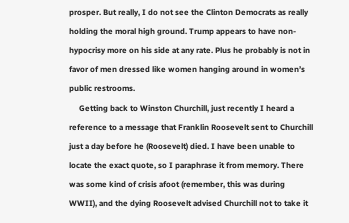prosper. But really, I do not see the Clinton Democrats as really holding the moral high ground. Trump appears to have non-hypocrisy more on his side at any rate. Plus he probably is not in favor of men dressed like women hanging around in women’s public restrooms.
     Getting back to Winston Churchill, just recently I heard a reference to a message that Franklin Roosevelt sent to Churchill just a day before he (Roosevelt) died. I have been unable to locate the exact quote, so I paraphrase it from memory. There was some kind of crisis afoot (remember, this was during WWII), and the dying Roosevelt advised Churchill not to take it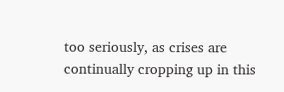too seriously, as crises are continually cropping up in this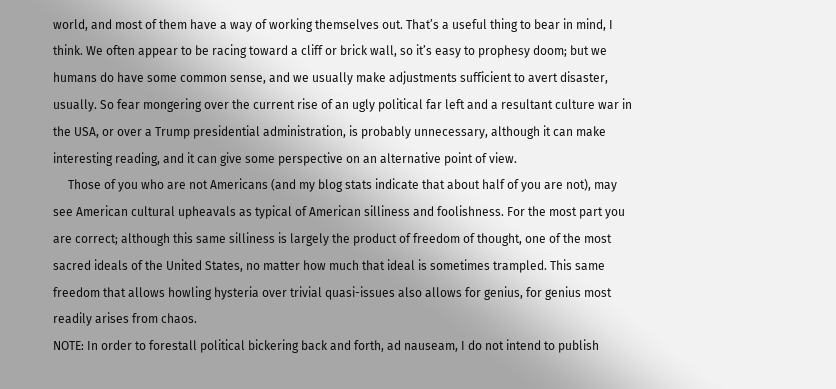world, and most of them have a way of working themselves out. That’s a useful thing to bear in mind, I think. We often appear to be racing toward a cliff or brick wall, so it’s easy to prophesy doom; but we humans do have some common sense, and we usually make adjustments sufficient to avert disaster, usually. So fear mongering over the current rise of an ugly political far left and a resultant culture war in the USA, or over a Trump presidential administration, is probably unnecessary, although it can make interesting reading, and it can give some perspective on an alternative point of view.
     Those of you who are not Americans (and my blog stats indicate that about half of you are not), may see American cultural upheavals as typical of American silliness and foolishness. For the most part you are correct; although this same silliness is largely the product of freedom of thought, one of the most sacred ideals of the United States, no matter how much that ideal is sometimes trampled. This same freedom that allows howling hysteria over trivial quasi-issues also allows for genius, for genius most readily arises from chaos.
NOTE: In order to forestall political bickering back and forth, ad nauseam, I do not intend to publish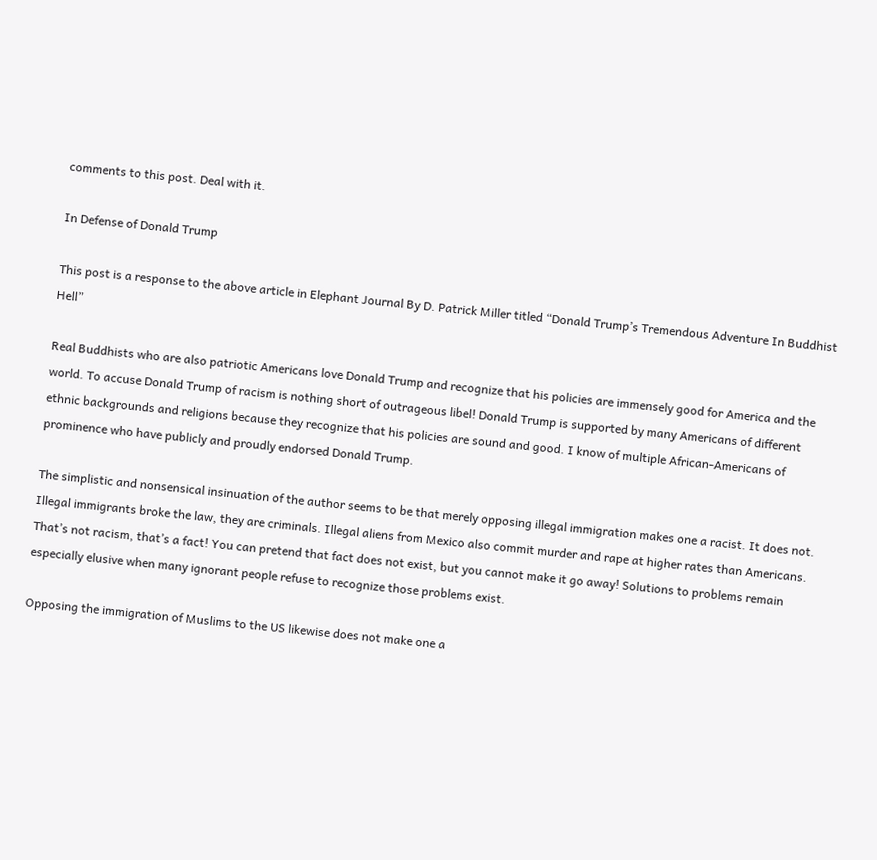comments to this post. Deal with it.

In Defense of Donald Trump

This post is a response to the above article in Elephant Journal By D. Patrick Miller titled “Donald Trump’s Tremendous Adventure In Buddhist Hell”

Real Buddhists who are also patriotic Americans love Donald Trump and recognize that his policies are immensely good for America and the world. To accuse Donald Trump of racism is nothing short of outrageous libel! Donald Trump is supported by many Americans of different ethnic backgrounds and religions because they recognize that his policies are sound and good. I know of multiple African-Americans of prominence who have publicly and proudly endorsed Donald Trump.

The simplistic and nonsensical insinuation of the author seems to be that merely opposing illegal immigration makes one a racist. It does not. Illegal immigrants broke the law, they are criminals. Illegal aliens from Mexico also commit murder and rape at higher rates than Americans. That’s not racism, that’s a fact! You can pretend that fact does not exist, but you cannot make it go away! Solutions to problems remain especially elusive when many ignorant people refuse to recognize those problems exist.

Opposing the immigration of Muslims to the US likewise does not make one a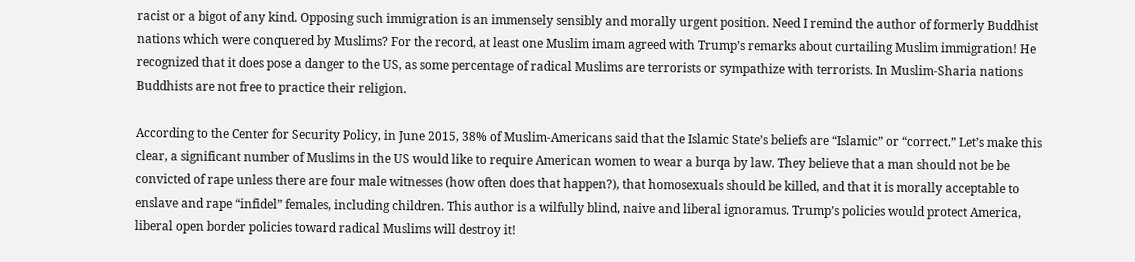racist or a bigot of any kind. Opposing such immigration is an immensely sensibly and morally urgent position. Need I remind the author of formerly Buddhist nations which were conquered by Muslims? For the record, at least one Muslim imam agreed with Trump’s remarks about curtailing Muslim immigration! He recognized that it does pose a danger to the US, as some percentage of radical Muslims are terrorists or sympathize with terrorists. In Muslim-Sharia nations Buddhists are not free to practice their religion.

According to the Center for Security Policy, in June 2015, 38% of Muslim-Americans said that the Islamic State’s beliefs are “Islamic” or “correct.” Let’s make this clear, a significant number of Muslims in the US would like to require American women to wear a burqa by law. They believe that a man should not be be convicted of rape unless there are four male witnesses (how often does that happen?), that homosexuals should be killed, and that it is morally acceptable to enslave and rape “infidel” females, including children. This author is a wilfully blind, naive and liberal ignoramus. Trump’s policies would protect America, liberal open border policies toward radical Muslims will destroy it!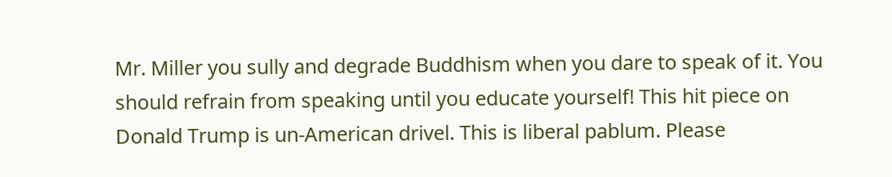Mr. Miller you sully and degrade Buddhism when you dare to speak of it. You should refrain from speaking until you educate yourself! This hit piece on Donald Trump is un-American drivel. This is liberal pablum. Please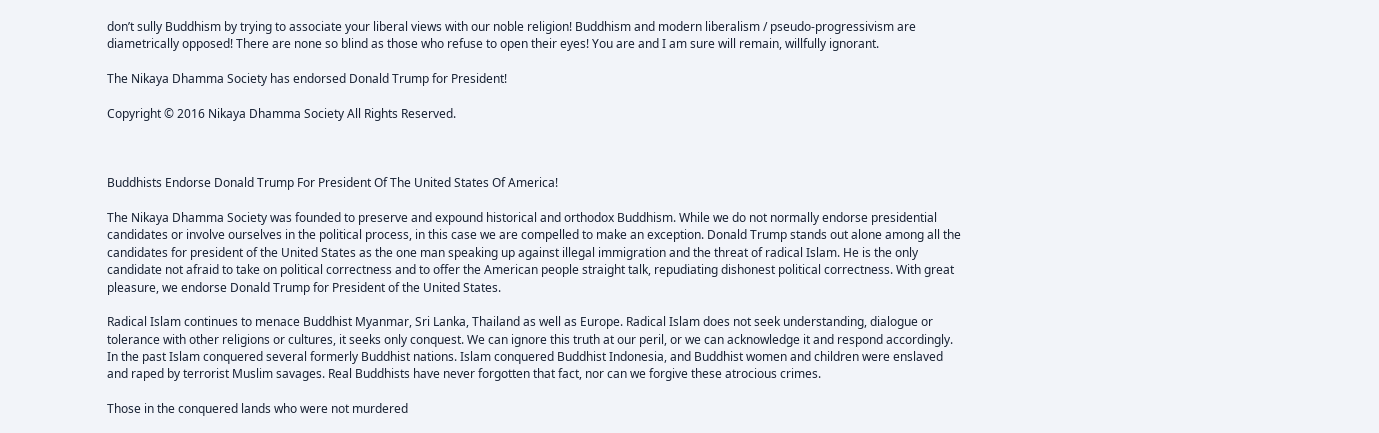don’t sully Buddhism by trying to associate your liberal views with our noble religion! Buddhism and modern liberalism / pseudo-progressivism are diametrically opposed! There are none so blind as those who refuse to open their eyes! You are and I am sure will remain, willfully ignorant.

The Nikaya Dhamma Society has endorsed Donald Trump for President!

Copyright © 2016 Nikaya Dhamma Society All Rights Reserved.



Buddhists Endorse Donald Trump For President Of The United States Of America!

The Nikaya Dhamma Society was founded to preserve and expound historical and orthodox Buddhism. While we do not normally endorse presidential candidates or involve ourselves in the political process, in this case we are compelled to make an exception. Donald Trump stands out alone among all the candidates for president of the United States as the one man speaking up against illegal immigration and the threat of radical Islam. He is the only candidate not afraid to take on political correctness and to offer the American people straight talk, repudiating dishonest political correctness. With great pleasure, we endorse Donald Trump for President of the United States.

Radical Islam continues to menace Buddhist Myanmar, Sri Lanka, Thailand as well as Europe. Radical Islam does not seek understanding, dialogue or tolerance with other religions or cultures, it seeks only conquest. We can ignore this truth at our peril, or we can acknowledge it and respond accordingly. In the past Islam conquered several formerly Buddhist nations. Islam conquered Buddhist Indonesia, and Buddhist women and children were enslaved and raped by terrorist Muslim savages. Real Buddhists have never forgotten that fact, nor can we forgive these atrocious crimes.

Those in the conquered lands who were not murdered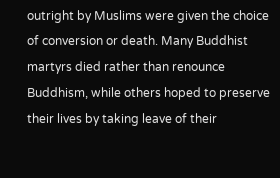outright by Muslims were given the choice of conversion or death. Many Buddhist martyrs died rather than renounce Buddhism, while others hoped to preserve their lives by taking leave of their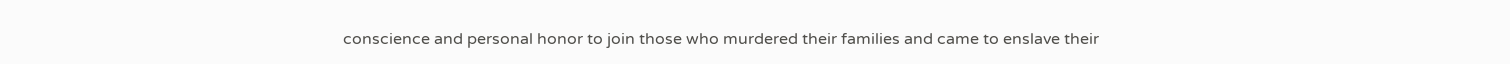conscience and personal honor to join those who murdered their families and came to enslave their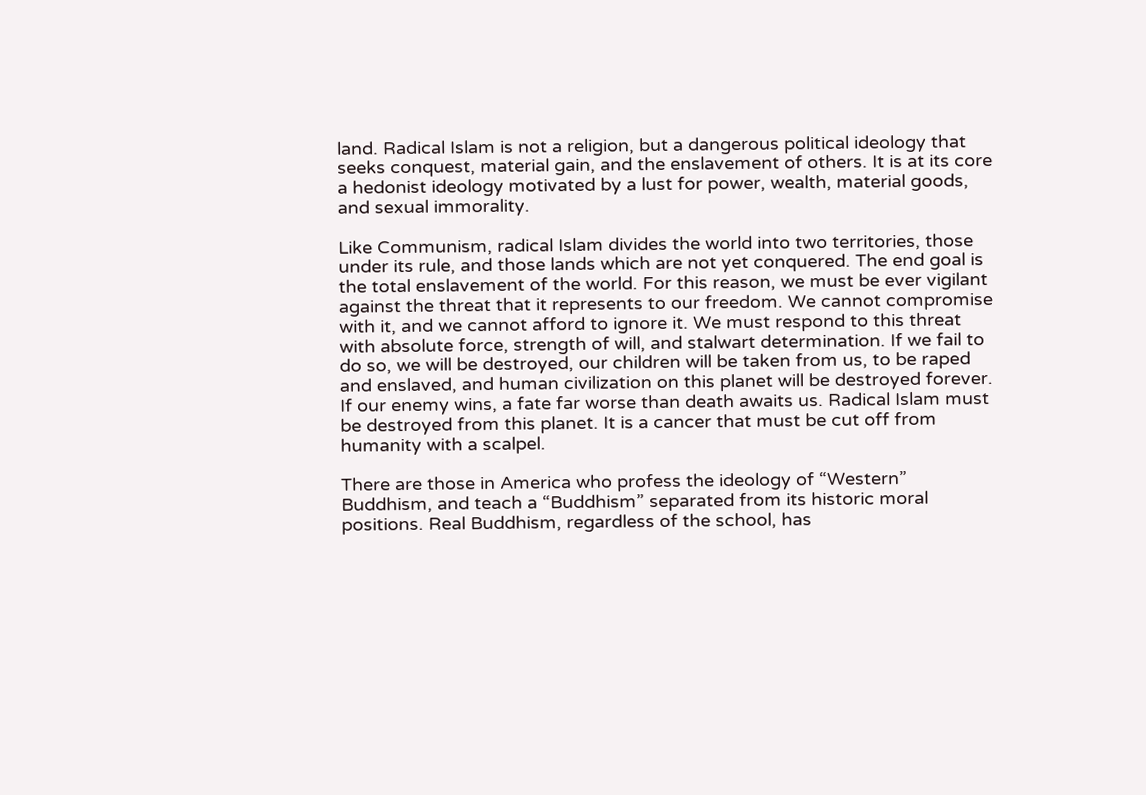land. Radical Islam is not a religion, but a dangerous political ideology that seeks conquest, material gain, and the enslavement of others. It is at its core a hedonist ideology motivated by a lust for power, wealth, material goods, and sexual immorality.

Like Communism, radical Islam divides the world into two territories, those under its rule, and those lands which are not yet conquered. The end goal is the total enslavement of the world. For this reason, we must be ever vigilant against the threat that it represents to our freedom. We cannot compromise with it, and we cannot afford to ignore it. We must respond to this threat with absolute force, strength of will, and stalwart determination. If we fail to do so, we will be destroyed, our children will be taken from us, to be raped and enslaved, and human civilization on this planet will be destroyed forever. If our enemy wins, a fate far worse than death awaits us. Radical Islam must be destroyed from this planet. It is a cancer that must be cut off from humanity with a scalpel.

There are those in America who profess the ideology of “Western” Buddhism, and teach a “Buddhism” separated from its historic moral positions. Real Buddhism, regardless of the school, has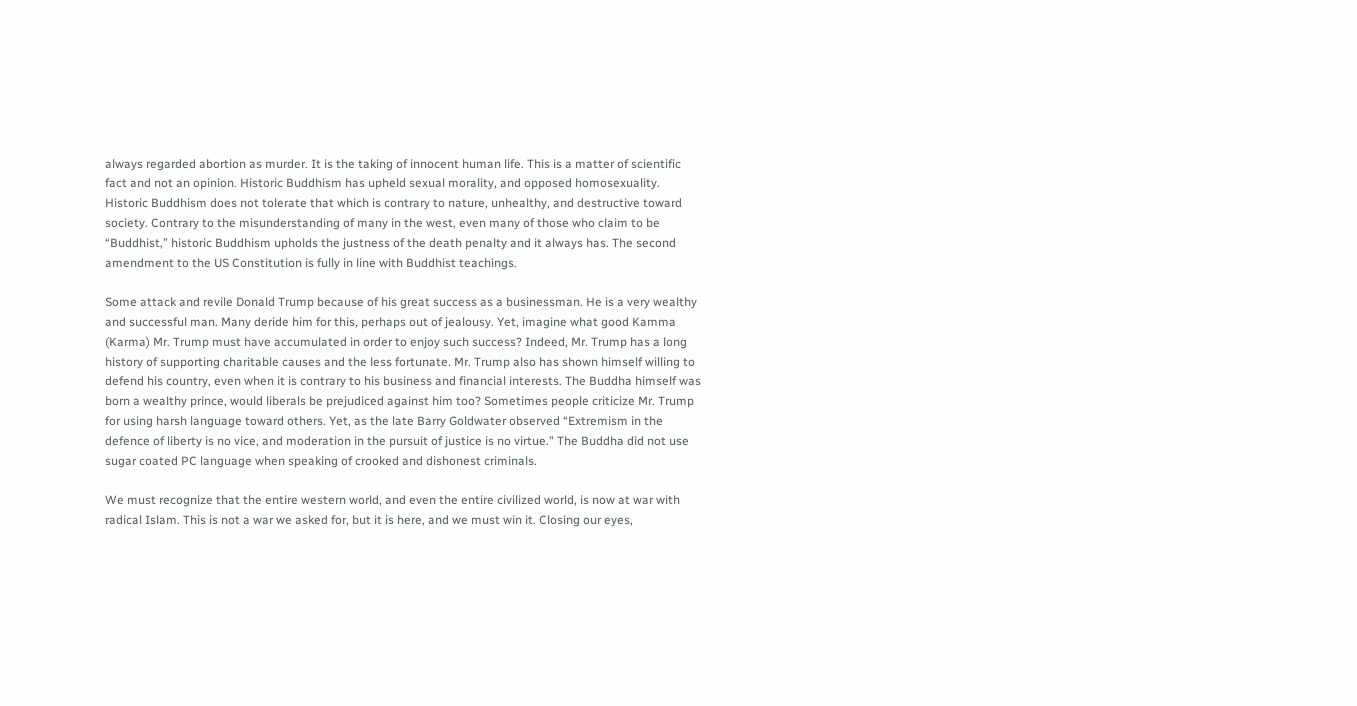always regarded abortion as murder. It is the taking of innocent human life. This is a matter of scientific fact and not an opinion. Historic Buddhism has upheld sexual morality, and opposed homosexuality. Historic Buddhism does not tolerate that which is contrary to nature, unhealthy, and destructive toward society. Contrary to the misunderstanding of many in the west, even many of those who claim to be “Buddhist,” historic Buddhism upholds the justness of the death penalty and it always has. The second amendment to the US Constitution is fully in line with Buddhist teachings.

Some attack and revile Donald Trump because of his great success as a businessman. He is a very wealthy and successful man. Many deride him for this, perhaps out of jealousy. Yet, imagine what good Kamma (Karma) Mr. Trump must have accumulated in order to enjoy such success? Indeed, Mr. Trump has a long history of supporting charitable causes and the less fortunate. Mr. Trump also has shown himself willing to defend his country, even when it is contrary to his business and financial interests. The Buddha himself was born a wealthy prince, would liberals be prejudiced against him too? Sometimes people criticize Mr. Trump for using harsh language toward others. Yet, as the late Barry Goldwater observed “Extremism in the defence of liberty is no vice, and moderation in the pursuit of justice is no virtue.” The Buddha did not use sugar coated PC language when speaking of crooked and dishonest criminals.

We must recognize that the entire western world, and even the entire civilized world, is now at war with radical Islam. This is not a war we asked for, but it is here, and we must win it. Closing our eyes,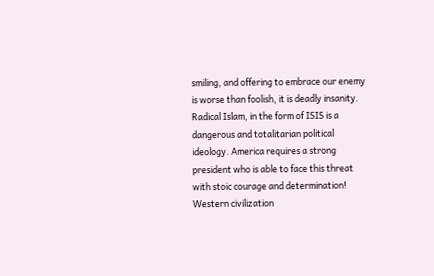smiling, and offering to embrace our enemy is worse than foolish, it is deadly insanity. Radical Islam, in the form of ISIS is a dangerous and totalitarian political ideology. America requires a strong president who is able to face this threat with stoic courage and determination! Western civilization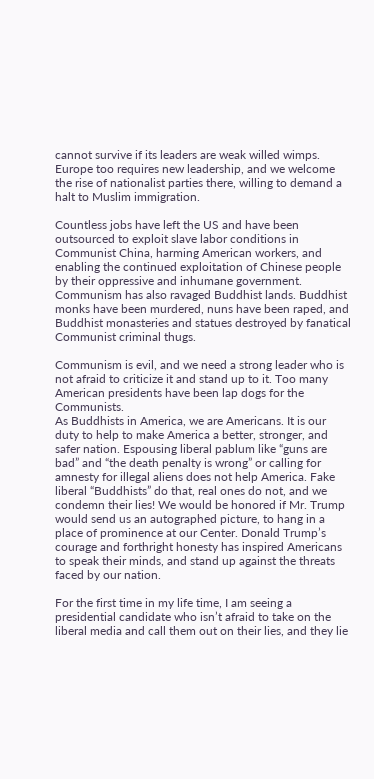cannot survive if its leaders are weak willed wimps. Europe too requires new leadership, and we welcome the rise of nationalist parties there, willing to demand a halt to Muslim immigration.

Countless jobs have left the US and have been outsourced to exploit slave labor conditions in Communist China, harming American workers, and enabling the continued exploitation of Chinese people by their oppressive and inhumane government. Communism has also ravaged Buddhist lands. Buddhist monks have been murdered, nuns have been raped, and Buddhist monasteries and statues destroyed by fanatical Communist criminal thugs.

Communism is evil, and we need a strong leader who is not afraid to criticize it and stand up to it. Too many American presidents have been lap dogs for the Communists.
As Buddhists in America, we are Americans. It is our duty to help to make America a better, stronger, and safer nation. Espousing liberal pablum like “guns are bad” and “the death penalty is wrong” or calling for amnesty for illegal aliens does not help America. Fake liberal “Buddhists” do that, real ones do not, and we condemn their lies! We would be honored if Mr. Trump would send us an autographed picture, to hang in a place of prominence at our Center. Donald Trump’s courage and forthright honesty has inspired Americans to speak their minds, and stand up against the threats faced by our nation.

For the first time in my life time, I am seeing a presidential candidate who isn’t afraid to take on the liberal media and call them out on their lies, and they lie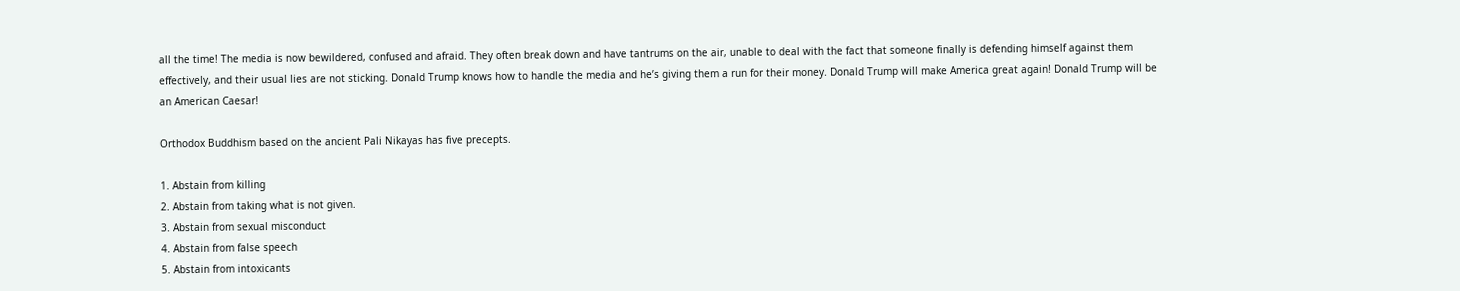all the time! The media is now bewildered, confused and afraid. They often break down and have tantrums on the air, unable to deal with the fact that someone finally is defending himself against them effectively, and their usual lies are not sticking. Donald Trump knows how to handle the media and he’s giving them a run for their money. Donald Trump will make America great again! Donald Trump will be an American Caesar!

Orthodox Buddhism based on the ancient Pali Nikayas has five precepts.

1. Abstain from killing
2. Abstain from taking what is not given.
3. Abstain from sexual misconduct
4. Abstain from false speech
5. Abstain from intoxicants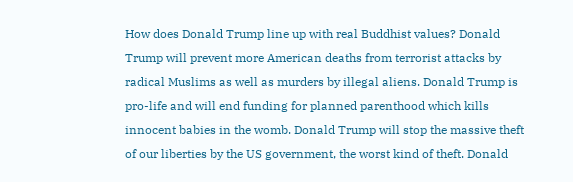How does Donald Trump line up with real Buddhist values? Donald Trump will prevent more American deaths from terrorist attacks by radical Muslims as well as murders by illegal aliens. Donald Trump is pro-life and will end funding for planned parenthood which kills innocent babies in the womb. Donald Trump will stop the massive theft of our liberties by the US government, the worst kind of theft. Donald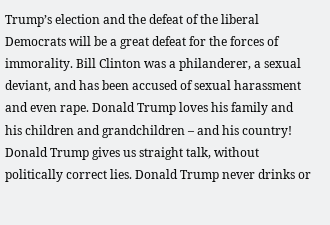Trump’s election and the defeat of the liberal Democrats will be a great defeat for the forces of immorality. Bill Clinton was a philanderer, a sexual deviant, and has been accused of sexual harassment and even rape. Donald Trump loves his family and his children and grandchildren – and his country! Donald Trump gives us straight talk, without politically correct lies. Donald Trump never drinks or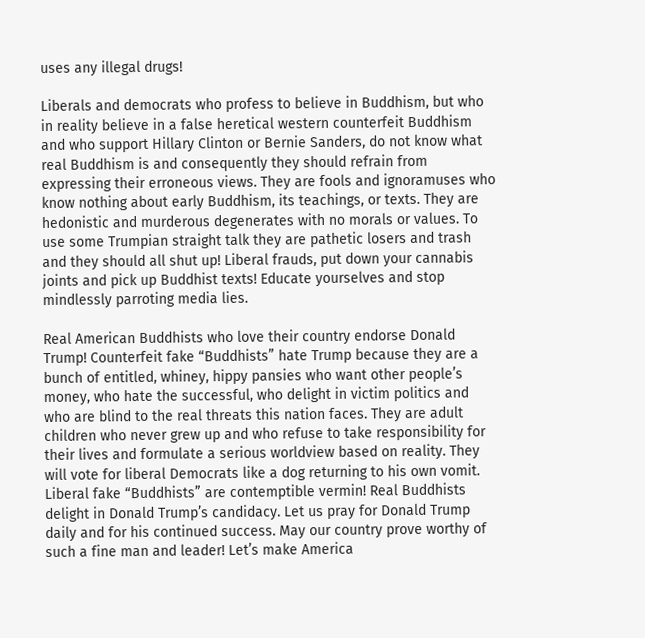uses any illegal drugs!

Liberals and democrats who profess to believe in Buddhism, but who in reality believe in a false heretical western counterfeit Buddhism and who support Hillary Clinton or Bernie Sanders, do not know what real Buddhism is and consequently they should refrain from expressing their erroneous views. They are fools and ignoramuses who know nothing about early Buddhism, its teachings, or texts. They are hedonistic and murderous degenerates with no morals or values. To use some Trumpian straight talk they are pathetic losers and trash and they should all shut up! Liberal frauds, put down your cannabis joints and pick up Buddhist texts! Educate yourselves and stop mindlessly parroting media lies.

Real American Buddhists who love their country endorse Donald Trump! Counterfeit fake “Buddhists” hate Trump because they are a bunch of entitled, whiney, hippy pansies who want other people’s money, who hate the successful, who delight in victim politics and who are blind to the real threats this nation faces. They are adult children who never grew up and who refuse to take responsibility for their lives and formulate a serious worldview based on reality. They will vote for liberal Democrats like a dog returning to his own vomit. Liberal fake “Buddhists” are contemptible vermin! Real Buddhists delight in Donald Trump’s candidacy. Let us pray for Donald Trump daily and for his continued success. May our country prove worthy of such a fine man and leader! Let’s make America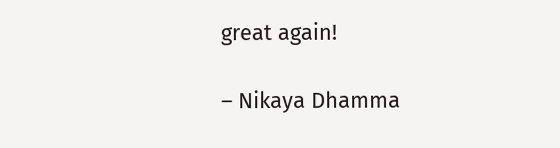great again!

– Nikaya Dhamma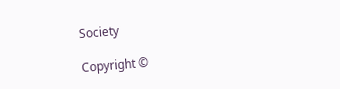Society

Copyright ©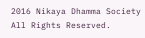2016 Nikaya Dhamma Society All Rights Reserved.